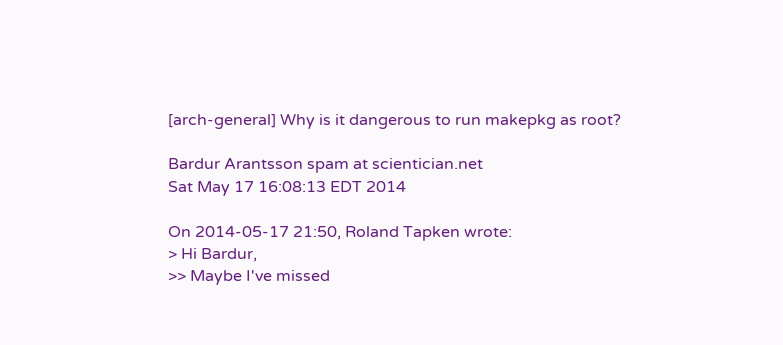[arch-general] Why is it dangerous to run makepkg as root?

Bardur Arantsson spam at scientician.net
Sat May 17 16:08:13 EDT 2014

On 2014-05-17 21:50, Roland Tapken wrote:
> Hi Bardur,
>> Maybe I've missed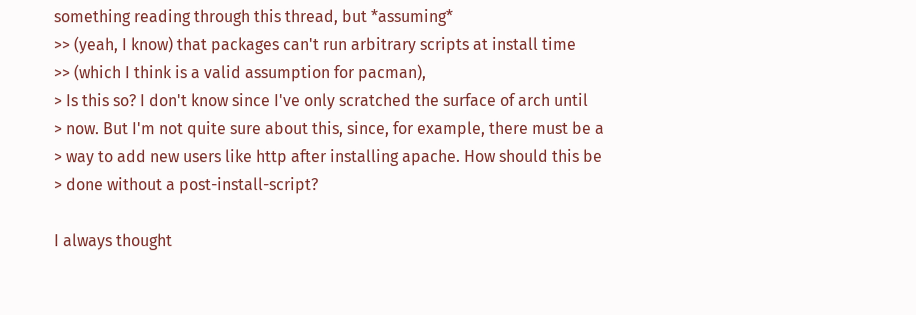something reading through this thread, but *assuming*
>> (yeah, I know) that packages can't run arbitrary scripts at install time
>> (which I think is a valid assumption for pacman),
> Is this so? I don't know since I've only scratched the surface of arch until
> now. But I'm not quite sure about this, since, for example, there must be a
> way to add new users like http after installing apache. How should this be
> done without a post-install-script?

I always thought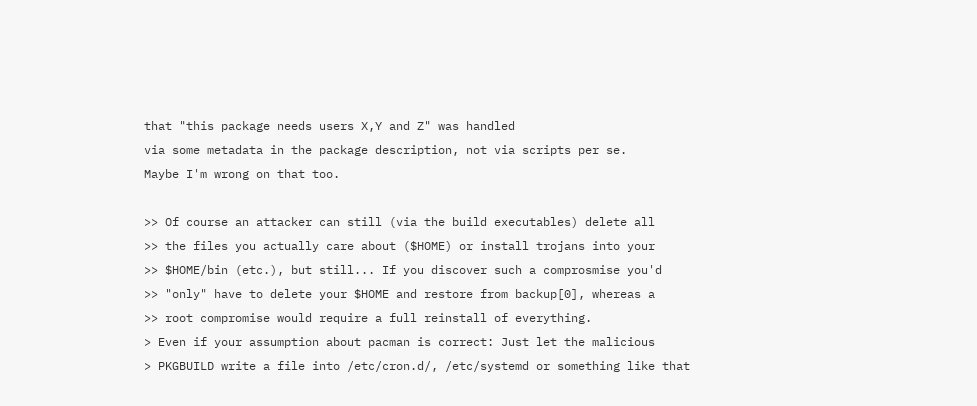that "this package needs users X,Y and Z" was handled
via some metadata in the package description, not via scripts per se.
Maybe I'm wrong on that too.

>> Of course an attacker can still (via the build executables) delete all
>> the files you actually care about ($HOME) or install trojans into your
>> $HOME/bin (etc.), but still... If you discover such a comprosmise you'd
>> "only" have to delete your $HOME and restore from backup[0], whereas a
>> root compromise would require a full reinstall of everything.
> Even if your assumption about pacman is correct: Just let the malicious
> PKGBUILD write a file into /etc/cron.d/, /etc/systemd or something like that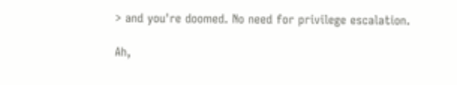> and you're doomed. No need for privilege escalation.

Ah,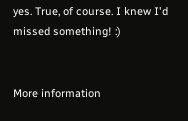yes. True, of course. I knew I'd missed something! :)


More information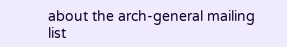about the arch-general mailing list